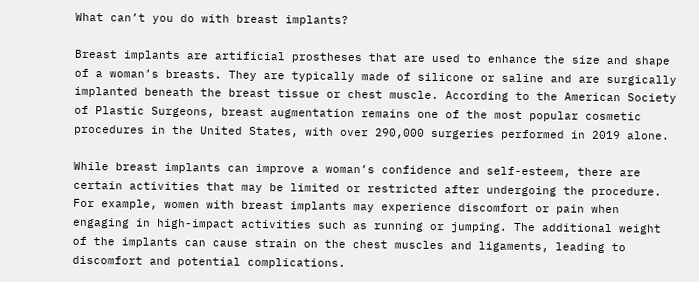What can’t you do with breast implants?

Breast implants are artificial prostheses that are used to enhance the size and shape of a woman’s breasts. They are typically made of silicone or saline and are surgically implanted beneath the breast tissue or chest muscle. According to the American Society of Plastic Surgeons, breast augmentation remains one of the most popular cosmetic procedures in the United States, with over 290,000 surgeries performed in 2019 alone.

While breast implants can improve a woman’s confidence and self-esteem, there are certain activities that may be limited or restricted after undergoing the procedure. For example, women with breast implants may experience discomfort or pain when engaging in high-impact activities such as running or jumping. The additional weight of the implants can cause strain on the chest muscles and ligaments, leading to discomfort and potential complications.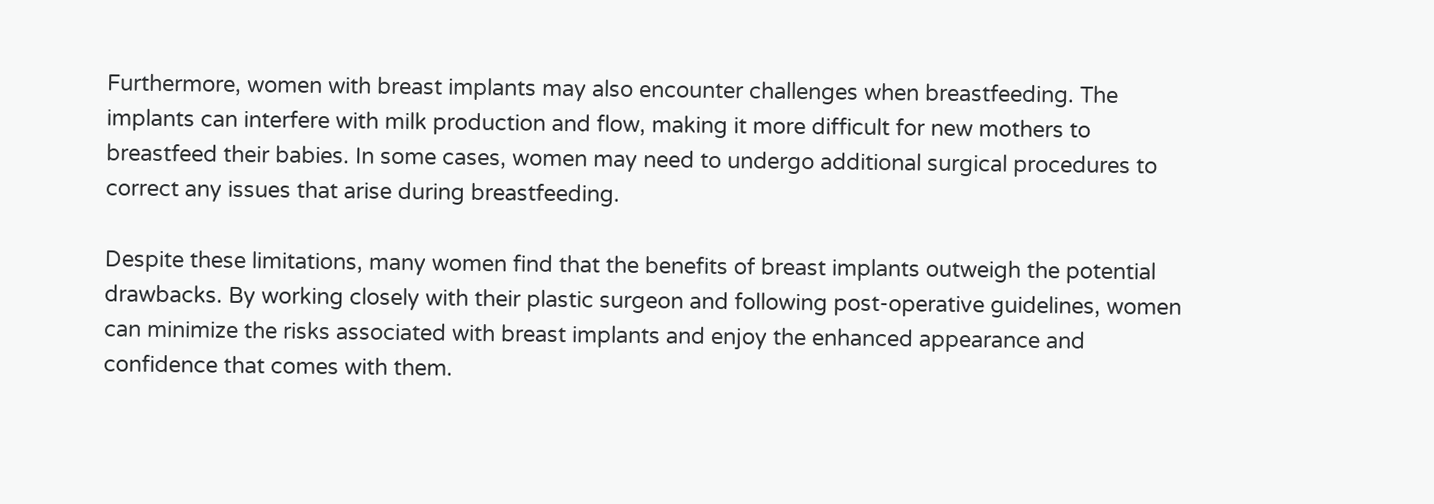Furthermore, women with breast implants may also encounter challenges when breastfeeding. The implants can interfere with milk production and flow, making it more difficult for new mothers to breastfeed their babies. In some cases, women may need to undergo additional surgical procedures to correct any issues that arise during breastfeeding.

Despite these limitations, many women find that the benefits of breast implants outweigh the potential drawbacks. By working closely with their plastic surgeon and following post-operative guidelines, women can minimize the risks associated with breast implants and enjoy the enhanced appearance and confidence that comes with them.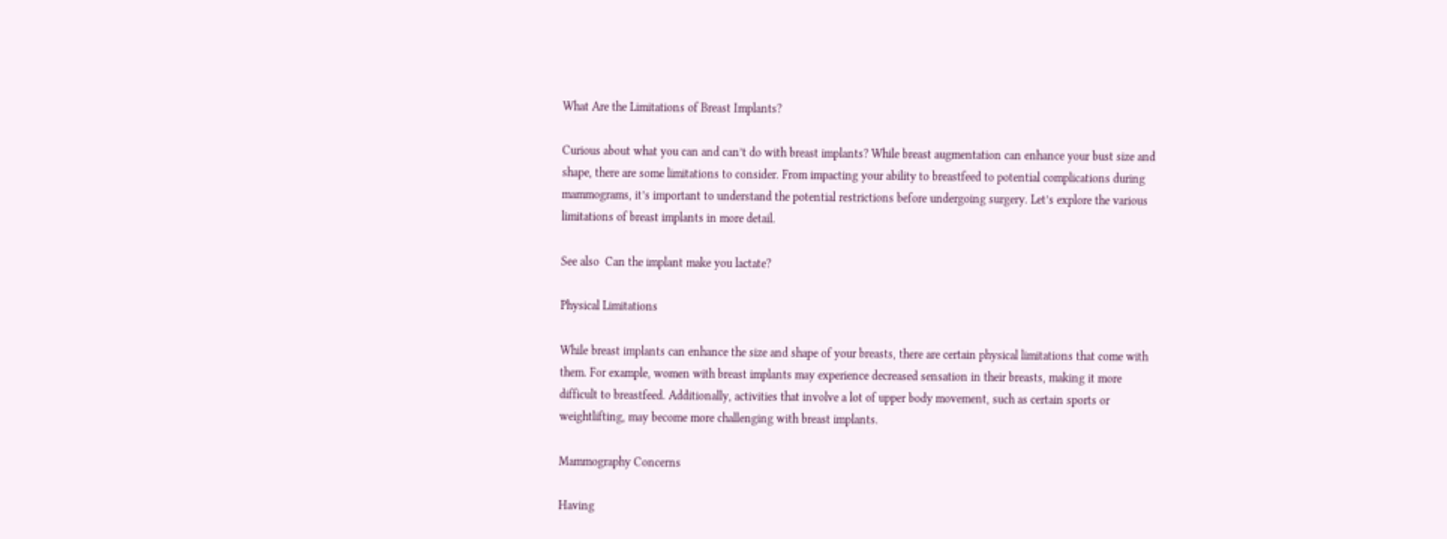What Are the Limitations of Breast Implants?

Curious about what you can and can’t do with breast implants? While breast augmentation can enhance your bust size and shape, there are some limitations to consider. From impacting your ability to breastfeed to potential complications during mammograms, it’s important to understand the potential restrictions before undergoing surgery. Let’s explore the various limitations of breast implants in more detail.

See also  Can the implant make you lactate?

Physical Limitations

While breast implants can enhance the size and shape of your breasts, there are certain physical limitations that come with them. For example, women with breast implants may experience decreased sensation in their breasts, making it more difficult to breastfeed. Additionally, activities that involve a lot of upper body movement, such as certain sports or weightlifting, may become more challenging with breast implants.

Mammography Concerns

Having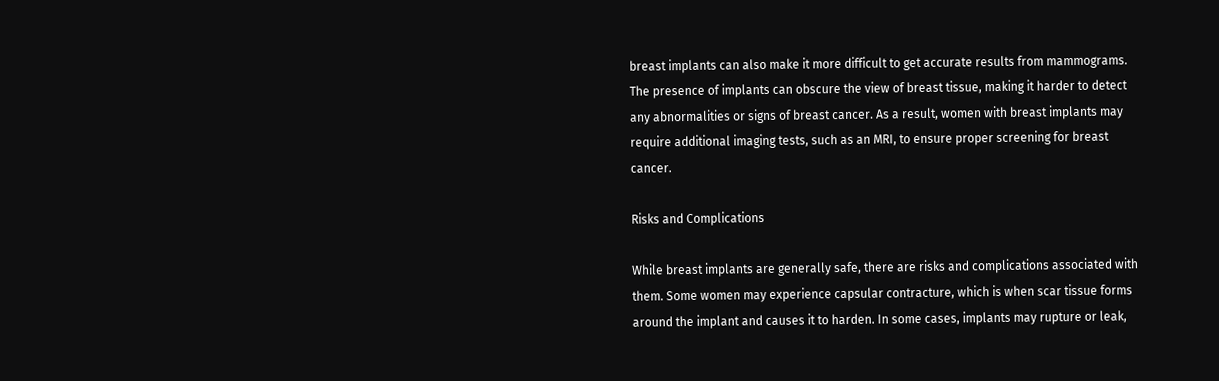breast implants can also make it more difficult to get accurate results from mammograms. The presence of implants can obscure the view of breast tissue, making it harder to detect any abnormalities or signs of breast cancer. As a result, women with breast implants may require additional imaging tests, such as an MRI, to ensure proper screening for breast cancer.

Risks and Complications

While breast implants are generally safe, there are risks and complications associated with them. Some women may experience capsular contracture, which is when scar tissue forms around the implant and causes it to harden. In some cases, implants may rupture or leak,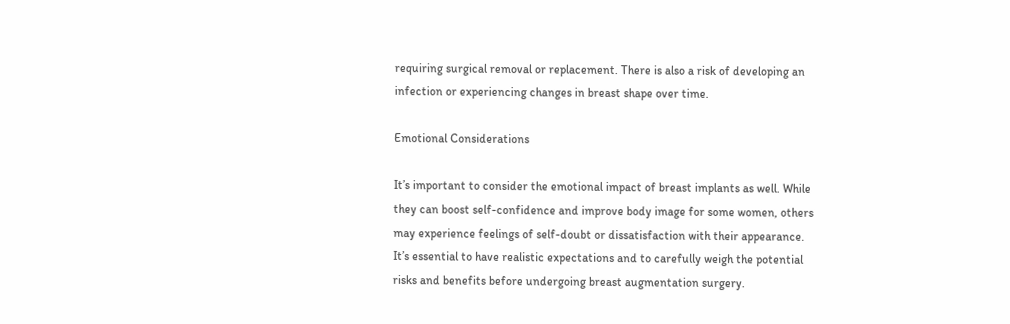requiring surgical removal or replacement. There is also a risk of developing an infection or experiencing changes in breast shape over time.

Emotional Considerations

It’s important to consider the emotional impact of breast implants as well. While they can boost self-confidence and improve body image for some women, others may experience feelings of self-doubt or dissatisfaction with their appearance. It’s essential to have realistic expectations and to carefully weigh the potential risks and benefits before undergoing breast augmentation surgery.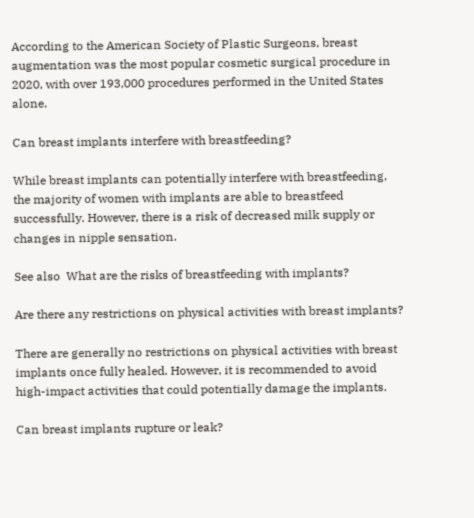According to the American Society of Plastic Surgeons, breast augmentation was the most popular cosmetic surgical procedure in 2020, with over 193,000 procedures performed in the United States alone.

Can breast implants interfere with breastfeeding?

While breast implants can potentially interfere with breastfeeding, the majority of women with implants are able to breastfeed successfully. However, there is a risk of decreased milk supply or changes in nipple sensation.

See also  What are the risks of breastfeeding with implants?

Are there any restrictions on physical activities with breast implants?

There are generally no restrictions on physical activities with breast implants once fully healed. However, it is recommended to avoid high-impact activities that could potentially damage the implants.

Can breast implants rupture or leak?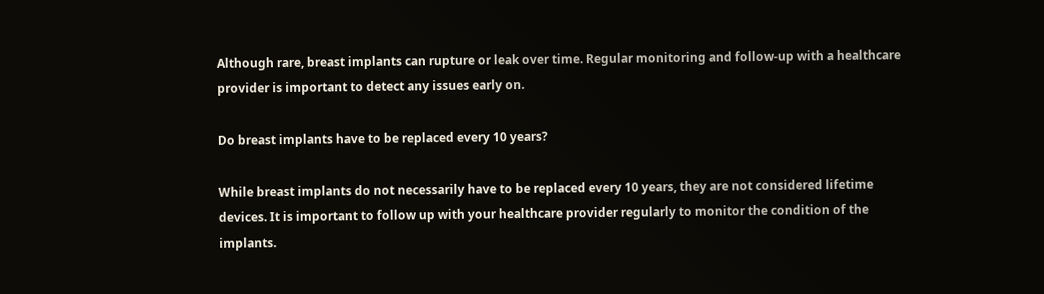Although rare, breast implants can rupture or leak over time. Regular monitoring and follow-up with a healthcare provider is important to detect any issues early on.

Do breast implants have to be replaced every 10 years?

While breast implants do not necessarily have to be replaced every 10 years, they are not considered lifetime devices. It is important to follow up with your healthcare provider regularly to monitor the condition of the implants.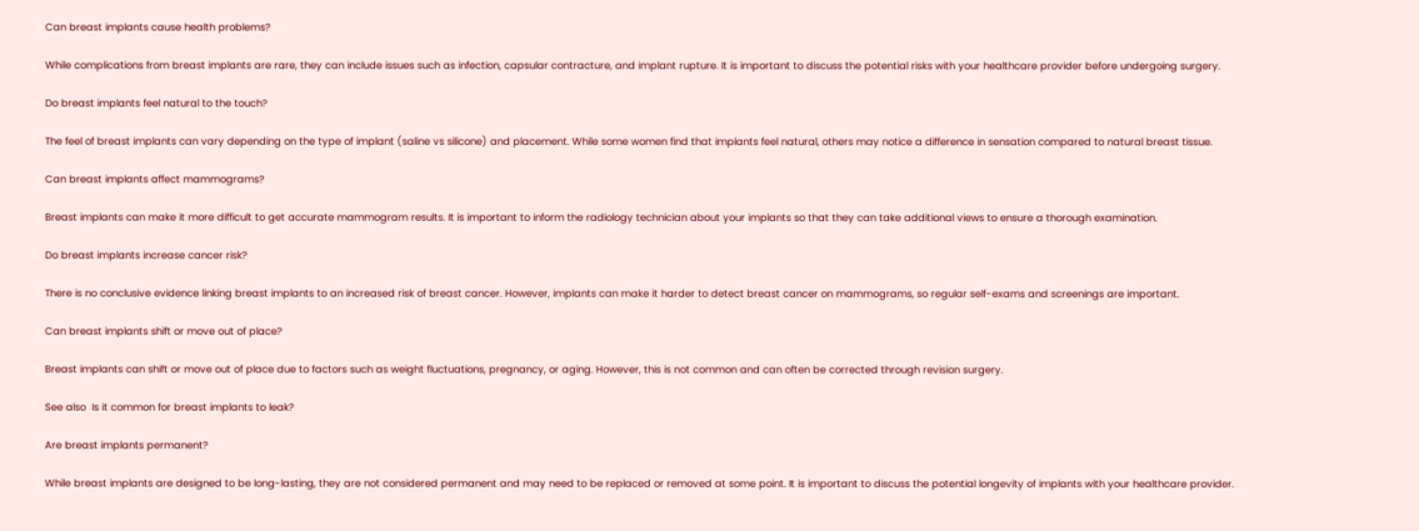Can breast implants cause health problems?

While complications from breast implants are rare, they can include issues such as infection, capsular contracture, and implant rupture. It is important to discuss the potential risks with your healthcare provider before undergoing surgery.

Do breast implants feel natural to the touch?

The feel of breast implants can vary depending on the type of implant (saline vs silicone) and placement. While some women find that implants feel natural, others may notice a difference in sensation compared to natural breast tissue.

Can breast implants affect mammograms?

Breast implants can make it more difficult to get accurate mammogram results. It is important to inform the radiology technician about your implants so that they can take additional views to ensure a thorough examination.

Do breast implants increase cancer risk?

There is no conclusive evidence linking breast implants to an increased risk of breast cancer. However, implants can make it harder to detect breast cancer on mammograms, so regular self-exams and screenings are important.

Can breast implants shift or move out of place?

Breast implants can shift or move out of place due to factors such as weight fluctuations, pregnancy, or aging. However, this is not common and can often be corrected through revision surgery.

See also  Is it common for breast implants to leak?

Are breast implants permanent?

While breast implants are designed to be long-lasting, they are not considered permanent and may need to be replaced or removed at some point. It is important to discuss the potential longevity of implants with your healthcare provider.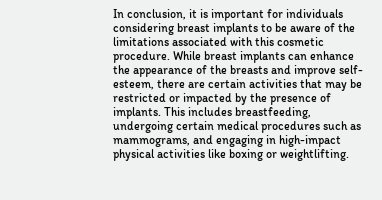In conclusion, it is important for individuals considering breast implants to be aware of the limitations associated with this cosmetic procedure. While breast implants can enhance the appearance of the breasts and improve self-esteem, there are certain activities that may be restricted or impacted by the presence of implants. This includes breastfeeding, undergoing certain medical procedures such as mammograms, and engaging in high-impact physical activities like boxing or weightlifting.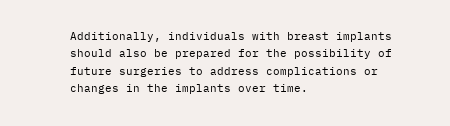Additionally, individuals with breast implants should also be prepared for the possibility of future surgeries to address complications or changes in the implants over time.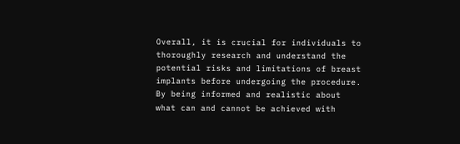Overall, it is crucial for individuals to thoroughly research and understand the potential risks and limitations of breast implants before undergoing the procedure. By being informed and realistic about what can and cannot be achieved with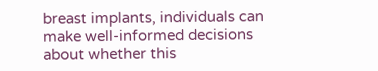breast implants, individuals can make well-informed decisions about whether this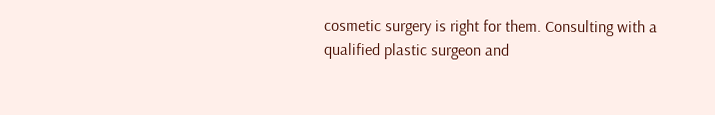cosmetic surgery is right for them. Consulting with a qualified plastic surgeon and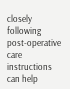closely following post-operative care instructions can help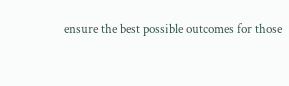ensure the best possible outcomes for those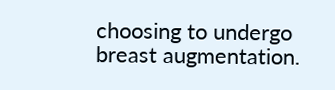choosing to undergo breast augmentation.